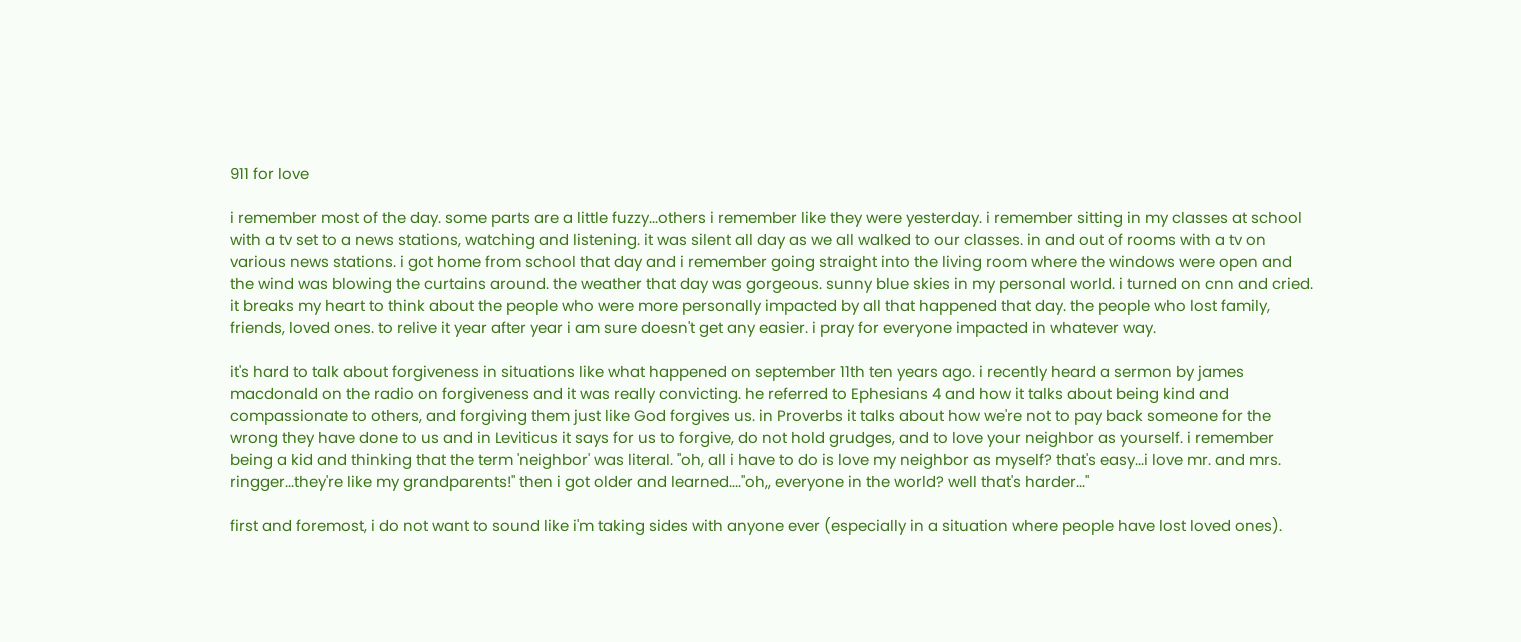911 for love

i remember most of the day. some parts are a little fuzzy...others i remember like they were yesterday. i remember sitting in my classes at school with a tv set to a news stations, watching and listening. it was silent all day as we all walked to our classes. in and out of rooms with a tv on various news stations. i got home from school that day and i remember going straight into the living room where the windows were open and the wind was blowing the curtains around. the weather that day was gorgeous. sunny blue skies in my personal world. i turned on cnn and cried. it breaks my heart to think about the people who were more personally impacted by all that happened that day. the people who lost family, friends, loved ones. to relive it year after year i am sure doesn't get any easier. i pray for everyone impacted in whatever way.

it's hard to talk about forgiveness in situations like what happened on september 11th ten years ago. i recently heard a sermon by james macdonald on the radio on forgiveness and it was really convicting. he referred to Ephesians 4 and how it talks about being kind and compassionate to others, and forgiving them just like God forgives us. in Proverbs it talks about how we're not to pay back someone for the wrong they have done to us and in Leviticus it says for us to forgive, do not hold grudges, and to love your neighbor as yourself. i remember being a kid and thinking that the term 'neighbor' was literal. "oh, all i have to do is love my neighbor as myself? that's easy...i love mr. and mrs. ringger...they're like my grandparents!" then i got older and learned...."oh,, everyone in the world? well that's harder..."

first and foremost, i do not want to sound like i'm taking sides with anyone ever (especially in a situation where people have lost loved ones).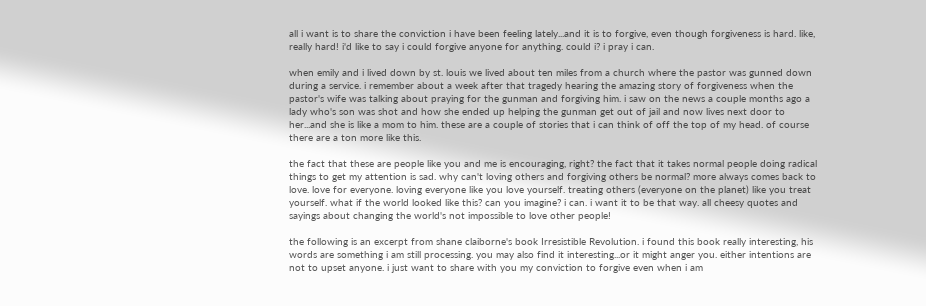all i want is to share the conviction i have been feeling lately...and it is to forgive, even though forgiveness is hard. like, really hard! i'd like to say i could forgive anyone for anything. could i? i pray i can.

when emily and i lived down by st. louis we lived about ten miles from a church where the pastor was gunned down during a service. i remember about a week after that tragedy hearing the amazing story of forgiveness when the pastor's wife was talking about praying for the gunman and forgiving him. i saw on the news a couple months ago a lady who's son was shot and how she ended up helping the gunman get out of jail and now lives next door to her...and she is like a mom to him. these are a couple of stories that i can think of off the top of my head. of course there are a ton more like this.

the fact that these are people like you and me is encouraging, right? the fact that it takes normal people doing radical things to get my attention is sad. why can't loving others and forgiving others be normal? more always comes back to love. love for everyone. loving everyone like you love yourself. treating others (everyone on the planet) like you treat yourself. what if the world looked like this? can you imagine? i can. i want it to be that way. all cheesy quotes and sayings about changing the world's not impossible to love other people!

the following is an excerpt from shane claiborne's book Irresistible Revolution. i found this book really interesting, his words are something i am still processing. you may also find it interesting...or it might anger you. either intentions are not to upset anyone. i just want to share with you my conviction to forgive even when i am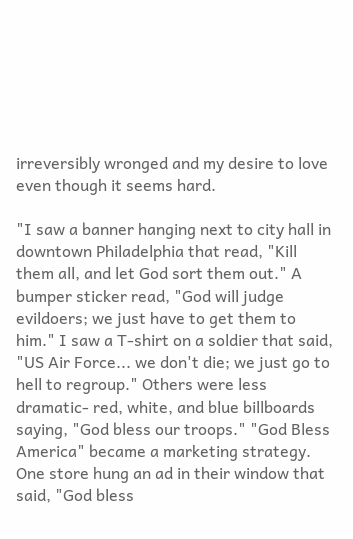irreversibly wronged and my desire to love even though it seems hard.

"I saw a banner hanging next to city hall in downtown Philadelphia that read, "Kill them all, and let God sort them out." A bumper sticker read, "God will judge evildoers; we just have to get them to him." I saw a T-shirt on a soldier that said, "US Air Force... we don't die; we just go to hell to regroup." Others were less dramatic- red, white, and blue billboards saying, "God bless our troops." "God Bless America" became a marketing strategy. One store hung an ad in their window that said, "God bless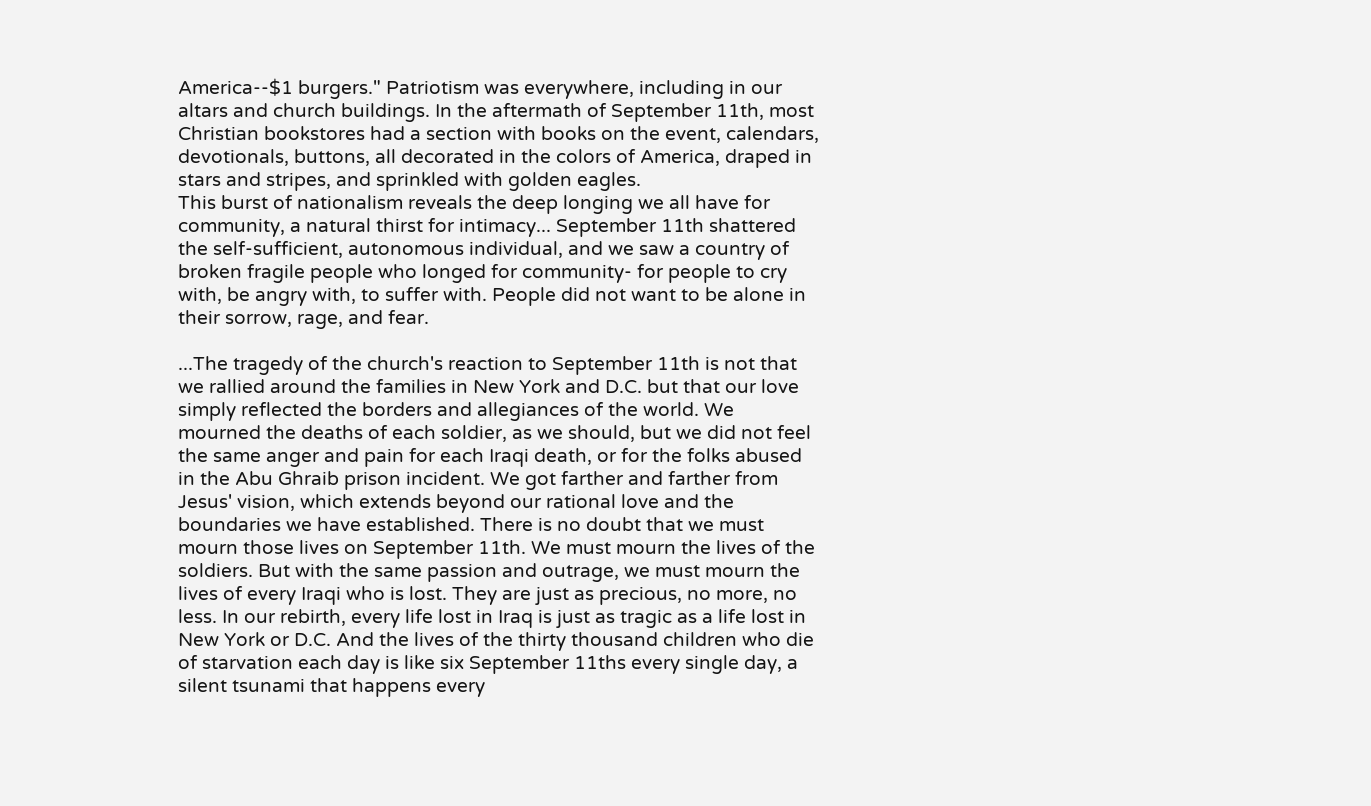America--$1 burgers." Patriotism was everywhere, including in our altars and church buildings. In the aftermath of September 11th, most Christian bookstores had a section with books on the event, calendars, devotionals, buttons, all decorated in the colors of America, draped in stars and stripes, and sprinkled with golden eagles.
This burst of nationalism reveals the deep longing we all have for community, a natural thirst for intimacy... September 11th shattered the self-sufficient, autonomous individual, and we saw a country of broken fragile people who longed for community- for people to cry with, be angry with, to suffer with. People did not want to be alone in their sorrow, rage, and fear.

...The tragedy of the church's reaction to September 11th is not that we rallied around the families in New York and D.C. but that our love simply reflected the borders and allegiances of the world. We mourned the deaths of each soldier, as we should, but we did not feel the same anger and pain for each Iraqi death, or for the folks abused in the Abu Ghraib prison incident. We got farther and farther from Jesus' vision, which extends beyond our rational love and the boundaries we have established. There is no doubt that we must mourn those lives on September 11th. We must mourn the lives of the soldiers. But with the same passion and outrage, we must mourn the lives of every Iraqi who is lost. They are just as precious, no more, no less. In our rebirth, every life lost in Iraq is just as tragic as a life lost in New York or D.C. And the lives of the thirty thousand children who die of starvation each day is like six September 11ths every single day, a silent tsunami that happens every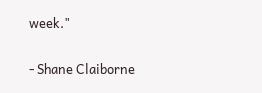week."

- Shane Claiborne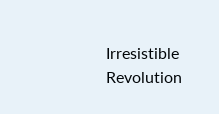Irresistible Revolution